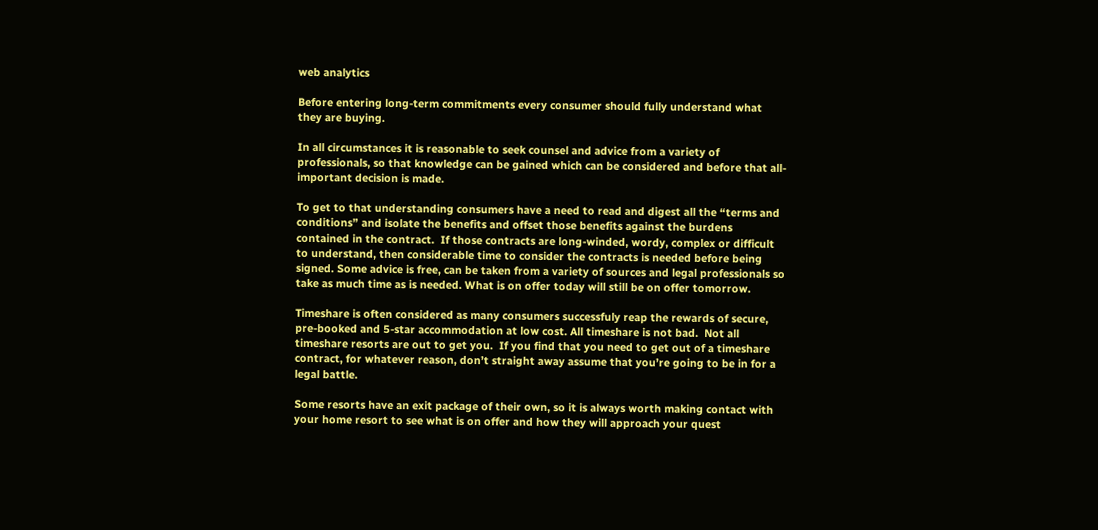web analytics

Before entering long-term commitments every consumer should fully understand what they are buying.

In all circumstances it is reasonable to seek counsel and advice from a variety of professionals, so that knowledge can be gained which can be considered and before that all-important decision is made.

To get to that understanding consumers have a need to read and digest all the “terms and conditions” and isolate the benefits and offset those benefits against the burdens contained in the contract.  If those contracts are long-winded, wordy, complex or difficult to understand, then considerable time to consider the contracts is needed before being signed. Some advice is free, can be taken from a variety of sources and legal professionals so take as much time as is needed. What is on offer today will still be on offer tomorrow.

Timeshare is often considered as many consumers successfuly reap the rewards of secure, pre-booked and 5-star accommodation at low cost. All timeshare is not bad.  Not all timeshare resorts are out to get you.  If you find that you need to get out of a timeshare contract, for whatever reason, don’t straight away assume that you’re going to be in for a legal battle.

Some resorts have an exit package of their own, so it is always worth making contact with your home resort to see what is on offer and how they will approach your quest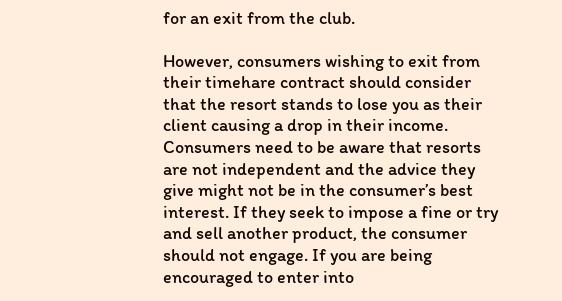for an exit from the club.

However, consumers wishing to exit from their timehare contract should consider that the resort stands to lose you as their client causing a drop in their income. Consumers need to be aware that resorts are not independent and the advice they give might not be in the consumer’s best interest. If they seek to impose a fine or try and sell another product, the consumer should not engage. If you are being encouraged to enter into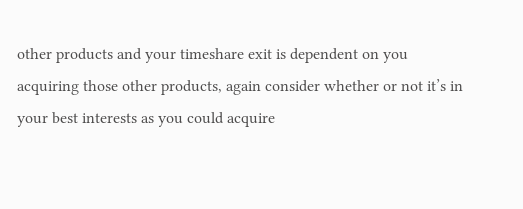other products and your timeshare exit is dependent on you acquiring those other products, again consider whether or not it’s in your best interests as you could acquire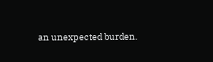an unexpected burden.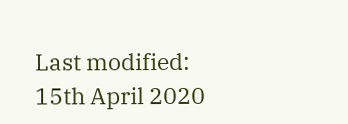Last modified: 15th April 2020